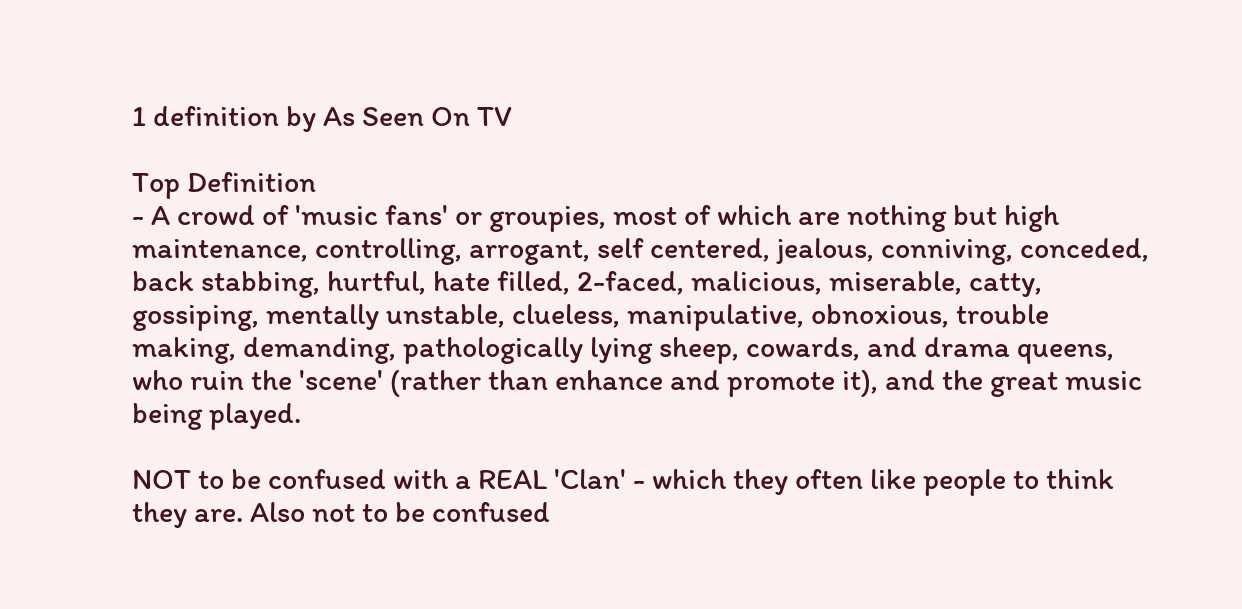1 definition by As Seen On TV

Top Definition
- A crowd of 'music fans' or groupies, most of which are nothing but high maintenance, controlling, arrogant, self centered, jealous, conniving, conceded, back stabbing, hurtful, hate filled, 2-faced, malicious, miserable, catty, gossiping, mentally unstable, clueless, manipulative, obnoxious, trouble making, demanding, pathologically lying sheep, cowards, and drama queens, who ruin the 'scene' (rather than enhance and promote it), and the great music being played.

NOT to be confused with a REAL 'Clan' - which they often like people to think they are. Also not to be confused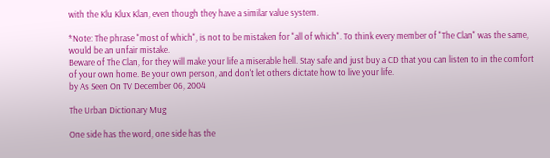with the Klu Klux Klan, even though they have a similar value system.

*Note: The phrase "most of which", is not to be mistaken for "all of which". To think every member of "The Clan" was the same, would be an unfair mistake.
Beware of The Clan, for they will make your life a miserable hell. Stay safe and just buy a CD that you can listen to in the comfort of your own home. Be your own person, and don't let others dictate how to live your life.
by As Seen On TV December 06, 2004

The Urban Dictionary Mug

One side has the word, one side has the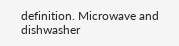definition. Microwave and dishwasher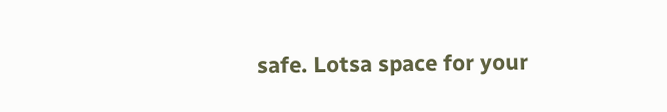safe. Lotsa space for your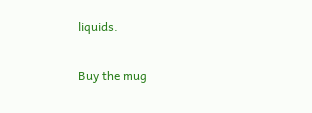liquids.

Buy the mug